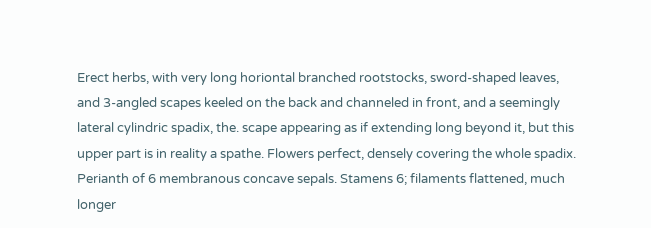Erect herbs, with very long horiontal branched rootstocks, sword-shaped leaves, and 3-angled scapes keeled on the back and channeled in front, and a seemingly lateral cylindric spadix, the. scape appearing as if extending long beyond it, but this upper part is in reality a spathe. Flowers perfect, densely covering the whole spadix. Perianth of 6 membranous concave sepals. Stamens 6; filaments flattened, much longer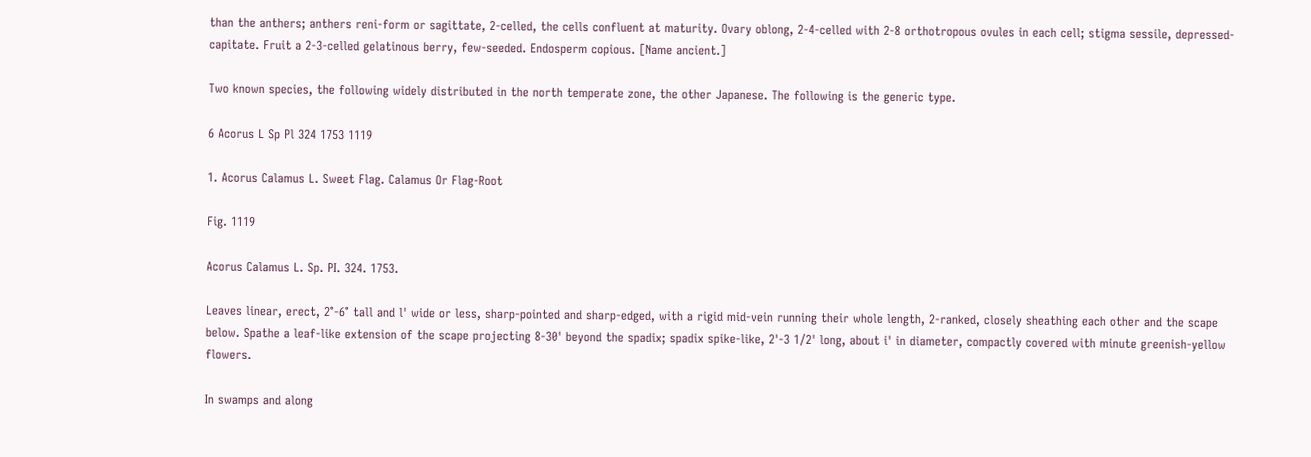than the anthers; anthers reni-form or sagittate, 2-celled, the cells confluent at maturity. Ovary oblong, 2-4-celled with 2-8 orthotropous ovules in each cell; stigma sessile, depressed-capitate. Fruit a 2-3-celled gelatinous berry, few-seeded. Endosperm copious. [Name ancient.]

Two known species, the following widely distributed in the north temperate zone, the other Japanese. The following is the generic type.

6 Acorus L Sp Pl 324 1753 1119

1. Acorus Calamus L. Sweet Flag. Calamus Or Flag-Root

Fig. 1119

Acorus Calamus L. Sp. PI. 324. 1753.

Leaves linear, erect, 2°-6° tall and l' wide or less, sharp-pointed and sharp-edged, with a rigid mid-vein running their whole length, 2-ranked, closely sheathing each other and the scape below. Spathe a leaf-like extension of the scape projecting 8-30' beyond the spadix; spadix spike-like, 2'-3 1/2' long, about i' in diameter, compactly covered with minute greenish-yellow flowers.

In swamps and along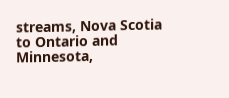streams, Nova Scotia to Ontario and Minnesota,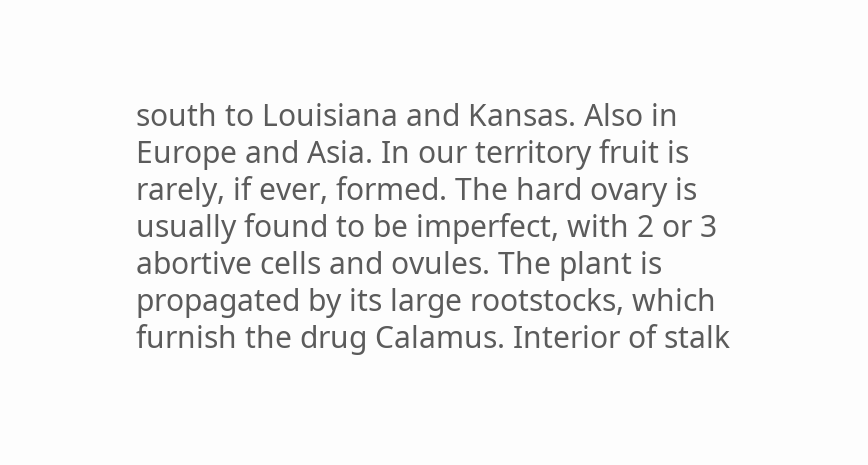south to Louisiana and Kansas. Also in Europe and Asia. In our territory fruit is rarely, if ever, formed. The hard ovary is usually found to be imperfect, with 2 or 3 abortive cells and ovules. The plant is propagated by its large rootstocks, which furnish the drug Calamus. Interior of stalk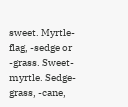sweet. Myrtle-flag, -sedge or -grass. Sweet-myrtle. Sedge-grass, -cane,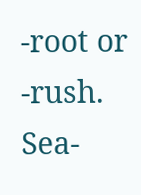-root or -rush. Sea-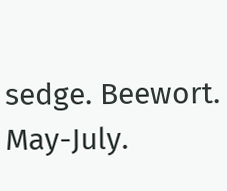sedge. Beewort. May-July.